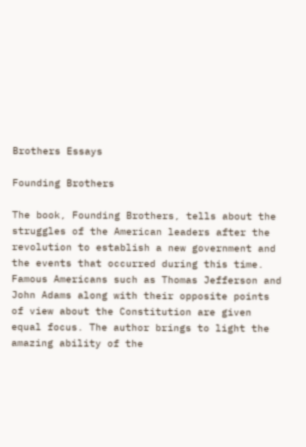Brothers Essays

Founding Brothers

The book, Founding Brothers, tells about the struggles of the American leaders after the revolution to establish a new government and the events that occurred during this time. Famous Americans such as Thomas Jefferson and John Adams along with their opposite points of view about the Constitution are given equal focus. The author brings to light the amazing ability of the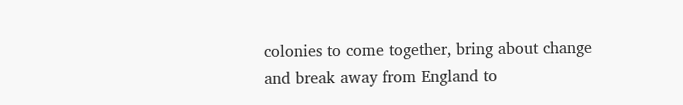colonies to come together, bring about change and break away from England to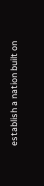establish a nation built on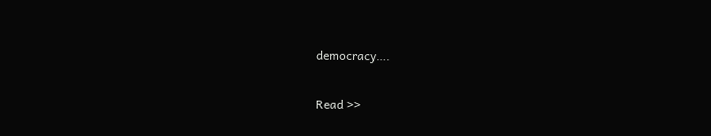democracy….

Read >>